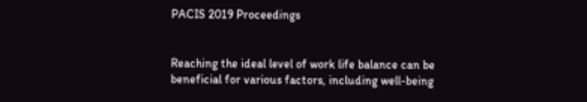PACIS 2019 Proceedings


Reaching the ideal level of work life balance can be beneficial for various factors, including well-being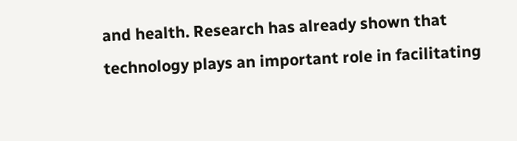and health. Research has already shown that technology plays an important role in facilitating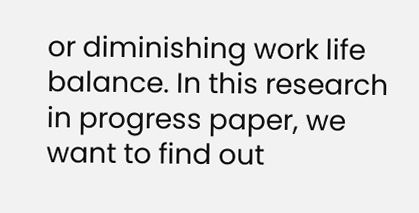or diminishing work life balance. In this research in progress paper, we want to find out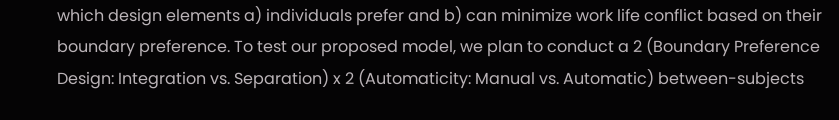which design elements a) individuals prefer and b) can minimize work life conflict based on their boundary preference. To test our proposed model, we plan to conduct a 2 (Boundary Preference Design: Integration vs. Separation) x 2 (Automaticity: Manual vs. Automatic) between-subjects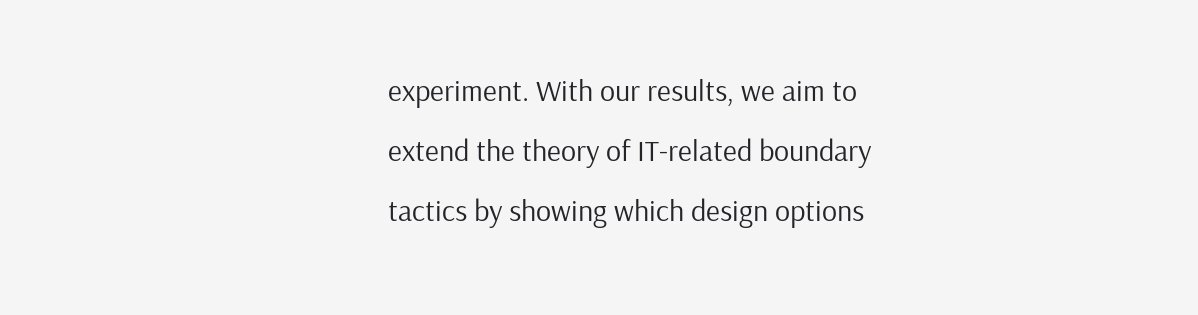experiment. With our results, we aim to extend the theory of IT-related boundary tactics by showing which design options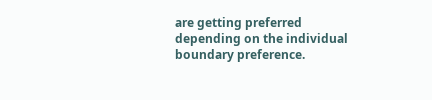are getting preferred depending on the individual boundary preference.